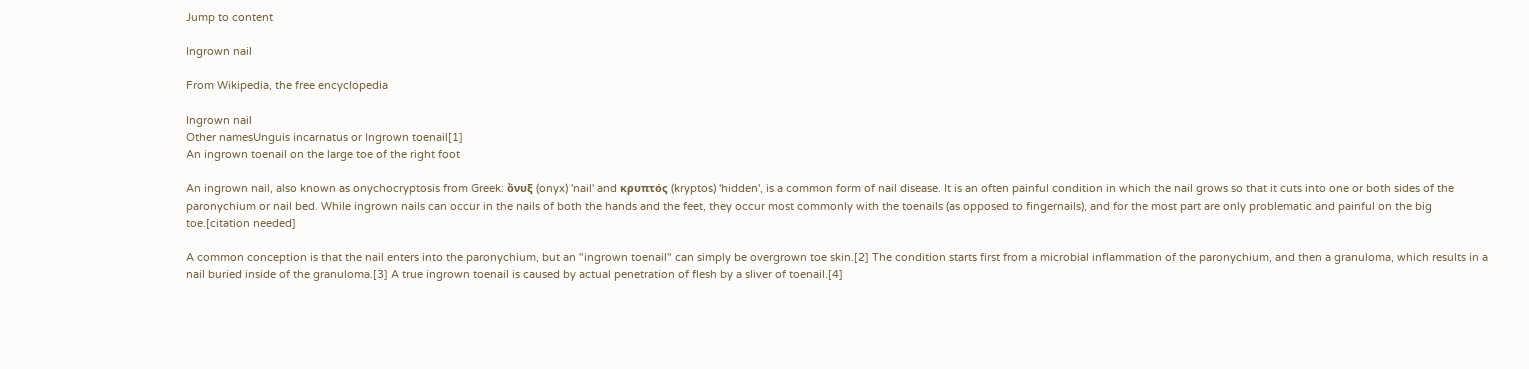Jump to content

Ingrown nail

From Wikipedia, the free encyclopedia

Ingrown nail
Other namesUnguis incarnatus or Ingrown toenail[1]
An ingrown toenail on the large toe of the right foot

An ingrown nail, also known as onychocryptosis from Greek: ὄνυξ (onyx) 'nail' and κρυπτός (kryptos) 'hidden', is a common form of nail disease. It is an often painful condition in which the nail grows so that it cuts into one or both sides of the paronychium or nail bed. While ingrown nails can occur in the nails of both the hands and the feet, they occur most commonly with the toenails (as opposed to fingernails), and for the most part are only problematic and painful on the big toe.[citation needed]

A common conception is that the nail enters into the paronychium, but an "ingrown toenail" can simply be overgrown toe skin.[2] The condition starts first from a microbial inflammation of the paronychium, and then a granuloma, which results in a nail buried inside of the granuloma.[3] A true ingrown toenail is caused by actual penetration of flesh by a sliver of toenail.[4]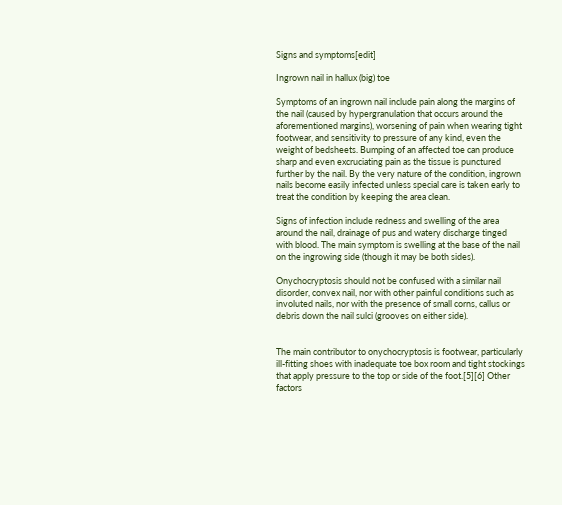Signs and symptoms[edit]

Ingrown nail in hallux (big) toe

Symptoms of an ingrown nail include pain along the margins of the nail (caused by hypergranulation that occurs around the aforementioned margins), worsening of pain when wearing tight footwear, and sensitivity to pressure of any kind, even the weight of bedsheets. Bumping of an affected toe can produce sharp and even excruciating pain as the tissue is punctured further by the nail. By the very nature of the condition, ingrown nails become easily infected unless special care is taken early to treat the condition by keeping the area clean.

Signs of infection include redness and swelling of the area around the nail, drainage of pus and watery discharge tinged with blood. The main symptom is swelling at the base of the nail on the ingrowing side (though it may be both sides).

Onychocryptosis should not be confused with a similar nail disorder, convex nail, nor with other painful conditions such as involuted nails, nor with the presence of small corns, callus or debris down the nail sulci (grooves on either side).


The main contributor to onychocryptosis is footwear, particularly ill-fitting shoes with inadequate toe box room and tight stockings that apply pressure to the top or side of the foot.[5][6] Other factors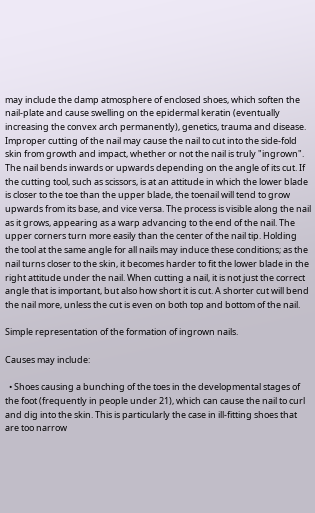may include the damp atmosphere of enclosed shoes, which soften the nail-plate and cause swelling on the epidermal keratin (eventually increasing the convex arch permanently), genetics, trauma and disease. Improper cutting of the nail may cause the nail to cut into the side-fold skin from growth and impact, whether or not the nail is truly "ingrown". The nail bends inwards or upwards depending on the angle of its cut. If the cutting tool, such as scissors, is at an attitude in which the lower blade is closer to the toe than the upper blade, the toenail will tend to grow upwards from its base, and vice versa. The process is visible along the nail as it grows, appearing as a warp advancing to the end of the nail. The upper corners turn more easily than the center of the nail tip. Holding the tool at the same angle for all nails may induce these conditions; as the nail turns closer to the skin, it becomes harder to fit the lower blade in the right attitude under the nail. When cutting a nail, it is not just the correct angle that is important, but also how short it is cut. A shorter cut will bend the nail more, unless the cut is even on both top and bottom of the nail.

Simple representation of the formation of ingrown nails.

Causes may include:

  • Shoes causing a bunching of the toes in the developmental stages of the foot (frequently in people under 21), which can cause the nail to curl and dig into the skin. This is particularly the case in ill-fitting shoes that are too narrow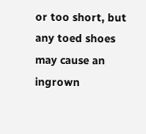or too short, but any toed shoes may cause an ingrown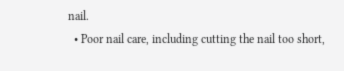nail.
  • Poor nail care, including cutting the nail too short,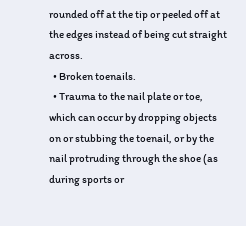rounded off at the tip or peeled off at the edges instead of being cut straight across.
  • Broken toenails.
  • Trauma to the nail plate or toe, which can occur by dropping objects on or stubbing the toenail, or by the nail protruding through the shoe (as during sports or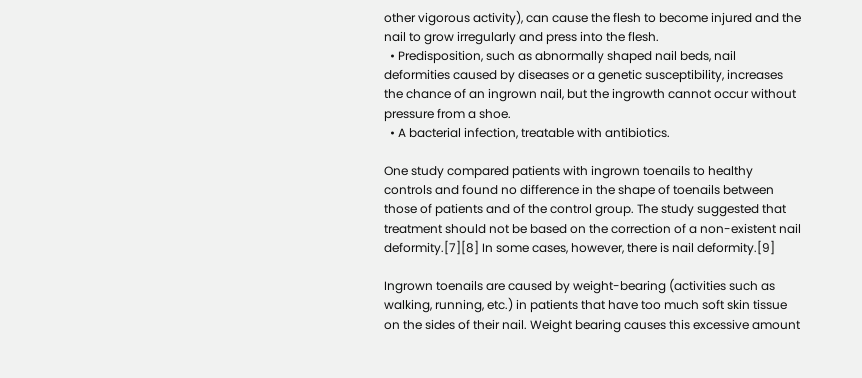other vigorous activity), can cause the flesh to become injured and the nail to grow irregularly and press into the flesh.
  • Predisposition, such as abnormally shaped nail beds, nail deformities caused by diseases or a genetic susceptibility, increases the chance of an ingrown nail, but the ingrowth cannot occur without pressure from a shoe.
  • A bacterial infection, treatable with antibiotics.

One study compared patients with ingrown toenails to healthy controls and found no difference in the shape of toenails between those of patients and of the control group. The study suggested that treatment should not be based on the correction of a non-existent nail deformity.[7][8] In some cases, however, there is nail deformity.[9]

Ingrown toenails are caused by weight-bearing (activities such as walking, running, etc.) in patients that have too much soft skin tissue on the sides of their nail. Weight bearing causes this excessive amount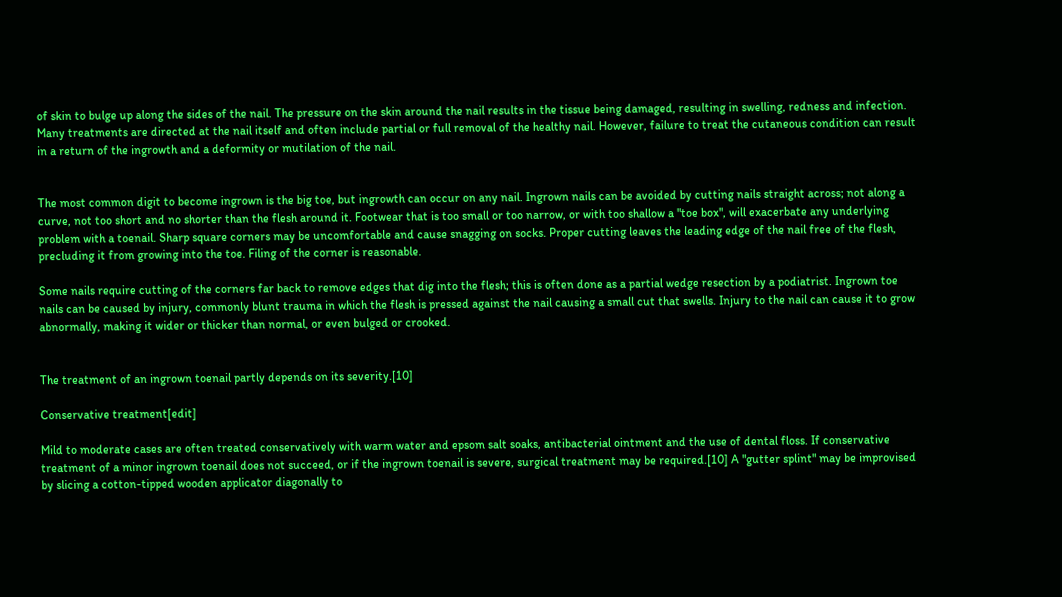of skin to bulge up along the sides of the nail. The pressure on the skin around the nail results in the tissue being damaged, resulting in swelling, redness and infection. Many treatments are directed at the nail itself and often include partial or full removal of the healthy nail. However, failure to treat the cutaneous condition can result in a return of the ingrowth and a deformity or mutilation of the nail.


The most common digit to become ingrown is the big toe, but ingrowth can occur on any nail. Ingrown nails can be avoided by cutting nails straight across; not along a curve, not too short and no shorter than the flesh around it. Footwear that is too small or too narrow, or with too shallow a "toe box", will exacerbate any underlying problem with a toenail. Sharp square corners may be uncomfortable and cause snagging on socks. Proper cutting leaves the leading edge of the nail free of the flesh, precluding it from growing into the toe. Filing of the corner is reasonable.

Some nails require cutting of the corners far back to remove edges that dig into the flesh; this is often done as a partial wedge resection by a podiatrist. Ingrown toe nails can be caused by injury, commonly blunt trauma in which the flesh is pressed against the nail causing a small cut that swells. Injury to the nail can cause it to grow abnormally, making it wider or thicker than normal, or even bulged or crooked.


The treatment of an ingrown toenail partly depends on its severity.[10]

Conservative treatment[edit]

Mild to moderate cases are often treated conservatively with warm water and epsom salt soaks, antibacterial ointment and the use of dental floss. If conservative treatment of a minor ingrown toenail does not succeed, or if the ingrown toenail is severe, surgical treatment may be required.[10] A "gutter splint" may be improvised by slicing a cotton-tipped wooden applicator diagonally to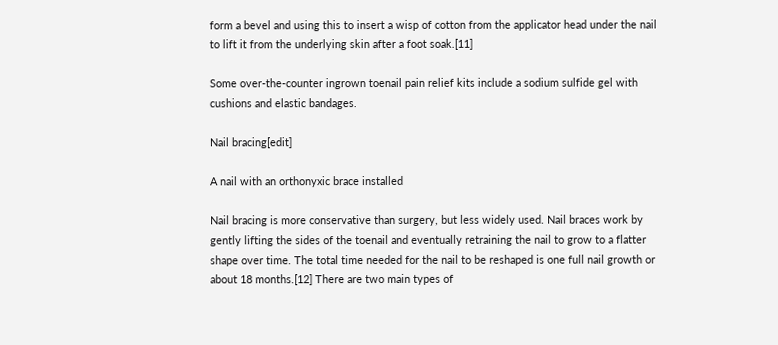form a bevel and using this to insert a wisp of cotton from the applicator head under the nail to lift it from the underlying skin after a foot soak.[11]

Some over-the-counter ingrown toenail pain relief kits include a sodium sulfide gel with cushions and elastic bandages.

Nail bracing[edit]

A nail with an orthonyxic brace installed

Nail bracing is more conservative than surgery, but less widely used. Nail braces work by gently lifting the sides of the toenail and eventually retraining the nail to grow to a flatter shape over time. The total time needed for the nail to be reshaped is one full nail growth or about 18 months.[12] There are two main types of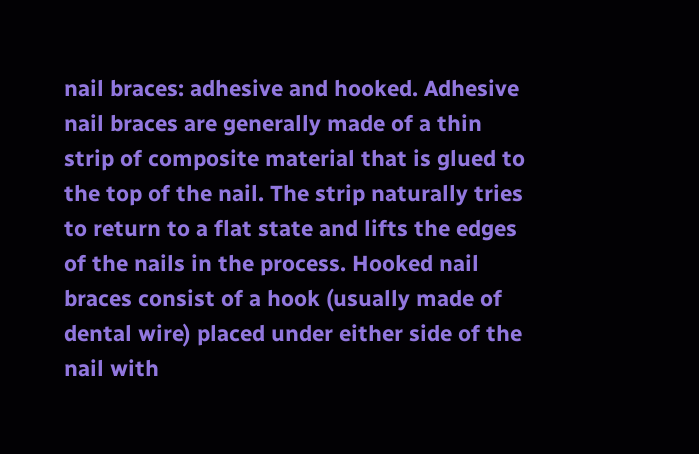nail braces: adhesive and hooked. Adhesive nail braces are generally made of a thin strip of composite material that is glued to the top of the nail. The strip naturally tries to return to a flat state and lifts the edges of the nails in the process. Hooked nail braces consist of a hook (usually made of dental wire) placed under either side of the nail with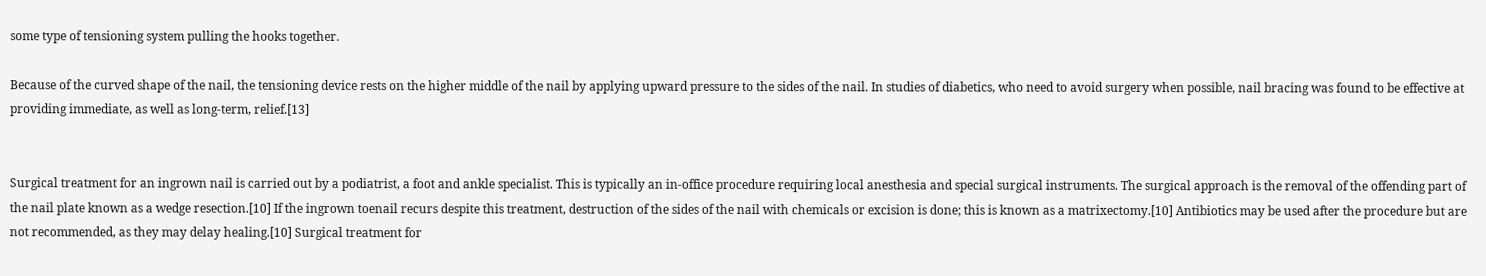some type of tensioning system pulling the hooks together.

Because of the curved shape of the nail, the tensioning device rests on the higher middle of the nail by applying upward pressure to the sides of the nail. In studies of diabetics, who need to avoid surgery when possible, nail bracing was found to be effective at providing immediate, as well as long-term, relief.[13]


Surgical treatment for an ingrown nail is carried out by a podiatrist, a foot and ankle specialist. This is typically an in-office procedure requiring local anesthesia and special surgical instruments. The surgical approach is the removal of the offending part of the nail plate known as a wedge resection.[10] If the ingrown toenail recurs despite this treatment, destruction of the sides of the nail with chemicals or excision is done; this is known as a matrixectomy.[10] Antibiotics may be used after the procedure but are not recommended, as they may delay healing.[10] Surgical treatment for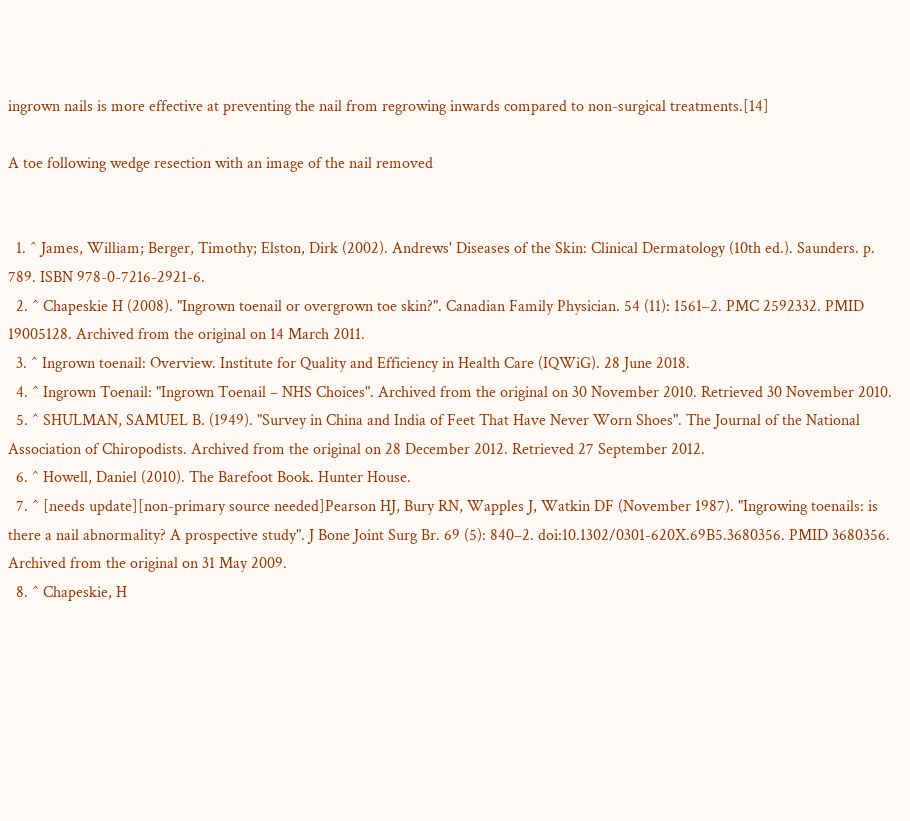ingrown nails is more effective at preventing the nail from regrowing inwards compared to non-surgical treatments.[14]

A toe following wedge resection with an image of the nail removed


  1. ^ James, William; Berger, Timothy; Elston, Dirk (2002). Andrews' Diseases of the Skin: Clinical Dermatology (10th ed.). Saunders. p. 789. ISBN 978-0-7216-2921-6.
  2. ^ Chapeskie H (2008). "Ingrown toenail or overgrown toe skin?". Canadian Family Physician. 54 (11): 1561–2. PMC 2592332. PMID 19005128. Archived from the original on 14 March 2011.
  3. ^ Ingrown toenail: Overview. Institute for Quality and Efficiency in Health Care (IQWiG). 28 June 2018.
  4. ^ Ingrown Toenail: "Ingrown Toenail – NHS Choices". Archived from the original on 30 November 2010. Retrieved 30 November 2010.
  5. ^ SHULMAN, SAMUEL B. (1949). "Survey in China and India of Feet That Have Never Worn Shoes". The Journal of the National Association of Chiropodists. Archived from the original on 28 December 2012. Retrieved 27 September 2012.
  6. ^ Howell, Daniel (2010). The Barefoot Book. Hunter House.
  7. ^ [needs update][non-primary source needed]Pearson HJ, Bury RN, Wapples J, Watkin DF (November 1987). "Ingrowing toenails: is there a nail abnormality? A prospective study". J Bone Joint Surg Br. 69 (5): 840–2. doi:10.1302/0301-620X.69B5.3680356. PMID 3680356. Archived from the original on 31 May 2009.
  8. ^ Chapeskie, H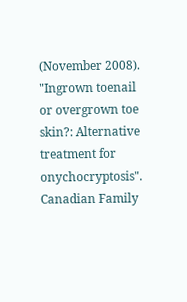(November 2008). "Ingrown toenail or overgrown toe skin?: Alternative treatment for onychocryptosis". Canadian Family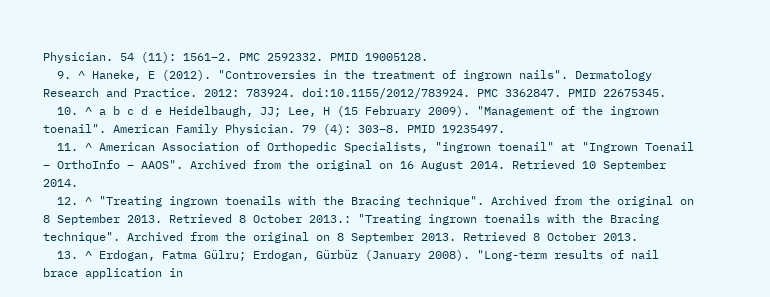Physician. 54 (11): 1561–2. PMC 2592332. PMID 19005128.
  9. ^ Haneke, E (2012). "Controversies in the treatment of ingrown nails". Dermatology Research and Practice. 2012: 783924. doi:10.1155/2012/783924. PMC 3362847. PMID 22675345.
  10. ^ a b c d e Heidelbaugh, JJ; Lee, H (15 February 2009). "Management of the ingrown toenail". American Family Physician. 79 (4): 303–8. PMID 19235497.
  11. ^ American Association of Orthopedic Specialists, "ingrown toenail" at "Ingrown Toenail – OrthoInfo – AAOS". Archived from the original on 16 August 2014. Retrieved 10 September 2014.
  12. ^ "Treating ingrown toenails with the Bracing technique". Archived from the original on 8 September 2013. Retrieved 8 October 2013.: "Treating ingrown toenails with the Bracing technique". Archived from the original on 8 September 2013. Retrieved 8 October 2013.
  13. ^ Erdogan, Fatma Gülru; Erdogan, Gürbüz (January 2008). "Long-term results of nail brace application in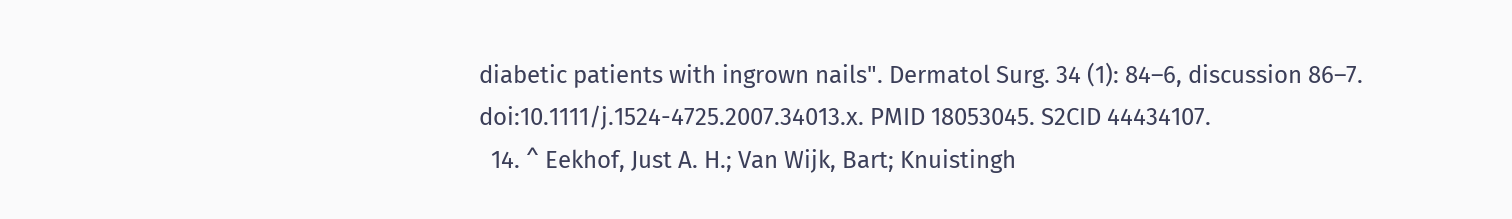diabetic patients with ingrown nails". Dermatol Surg. 34 (1): 84–6, discussion 86–7. doi:10.1111/j.1524-4725.2007.34013.x. PMID 18053045. S2CID 44434107.
  14. ^ Eekhof, Just A. H.; Van Wijk, Bart; Knuistingh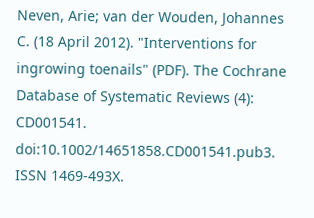Neven, Arie; van der Wouden, Johannes C. (18 April 2012). "Interventions for ingrowing toenails" (PDF). The Cochrane Database of Systematic Reviews (4): CD001541. doi:10.1002/14651858.CD001541.pub3. ISSN 1469-493X.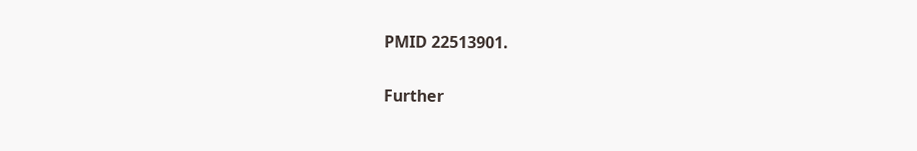PMID 22513901.

Further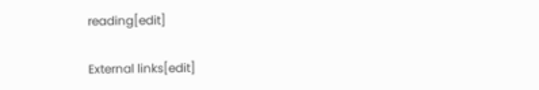reading[edit]

External links[edit]